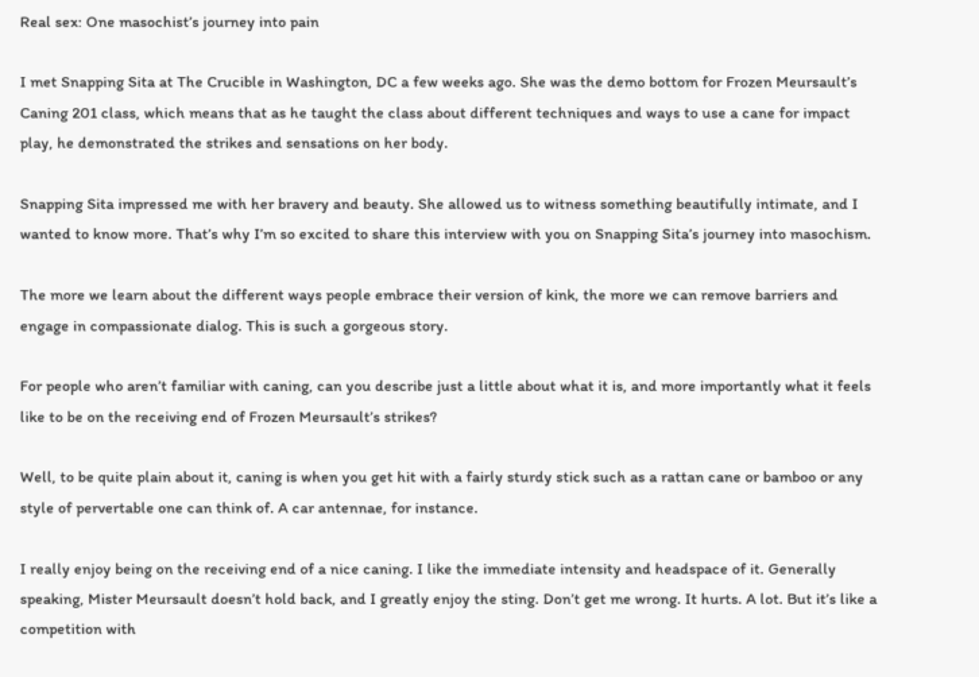Real sex: One masochist’s journey into pain

I met Snapping Sita at The Crucible in Washington, DC a few weeks ago. She was the demo bottom for Frozen Meursault’s Caning 201 class, which means that as he taught the class about different techniques and ways to use a cane for impact play, he demonstrated the strikes and sensations on her body.

Snapping Sita impressed me with her bravery and beauty. She allowed us to witness something beautifully intimate, and I wanted to know more. That’s why I’m so excited to share this interview with you on Snapping Sita’s journey into masochism.

The more we learn about the different ways people embrace their version of kink, the more we can remove barriers and engage in compassionate dialog. This is such a gorgeous story.

For people who aren’t familiar with caning, can you describe just a little about what it is, and more importantly what it feels like to be on the receiving end of Frozen Meursault’s strikes?

Well, to be quite plain about it, caning is when you get hit with a fairly sturdy stick such as a rattan cane or bamboo or any style of pervertable one can think of. A car antennae, for instance.

I really enjoy being on the receiving end of a nice caning. I like the immediate intensity and headspace of it. Generally speaking, Mister Meursault doesn’t hold back, and I greatly enjoy the sting. Don’t get me wrong. It hurts. A lot. But it’s like a competition with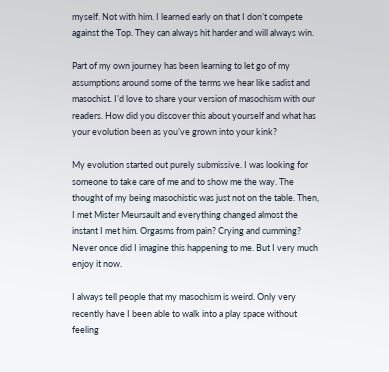myself. Not with him. I learned early on that I don’t compete against the Top. They can always hit harder and will always win.

Part of my own journey has been learning to let go of my assumptions around some of the terms we hear like sadist and masochist. I’d love to share your version of masochism with our readers. How did you discover this about yourself and what has your evolution been as you’ve grown into your kink?

My evolution started out purely submissive. I was looking for someone to take care of me and to show me the way. The thought of my being masochistic was just not on the table. Then, I met Mister Meursault and everything changed almost the instant I met him. Orgasms from pain? Crying and cumming? Never once did I imagine this happening to me. But I very much enjoy it now.

I always tell people that my masochism is weird. Only very recently have I been able to walk into a play space without feeling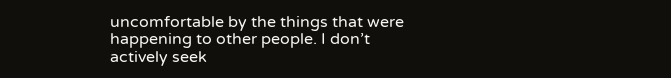uncomfortable by the things that were happening to other people. I don’t actively seek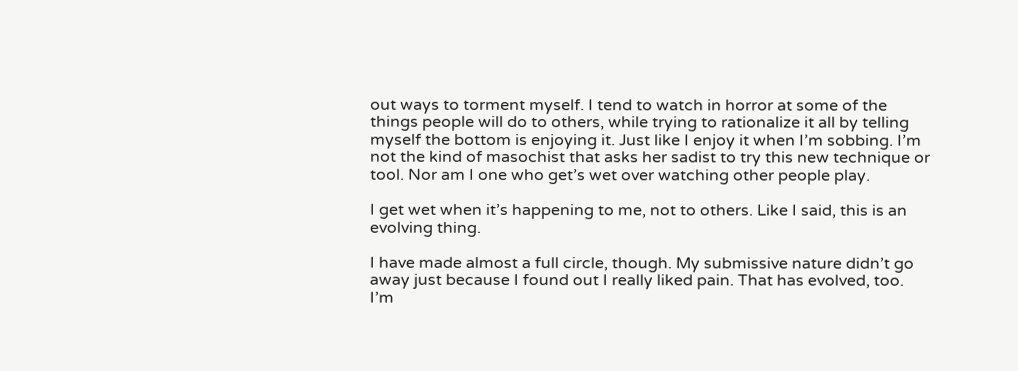out ways to torment myself. I tend to watch in horror at some of the things people will do to others, while trying to rationalize it all by telling myself the bottom is enjoying it. Just like I enjoy it when I’m sobbing. I’m not the kind of masochist that asks her sadist to try this new technique or tool. Nor am I one who get’s wet over watching other people play.

I get wet when it’s happening to me, not to others. Like I said, this is an evolving thing.

I have made almost a full circle, though. My submissive nature didn’t go away just because I found out I really liked pain. That has evolved, too. I’m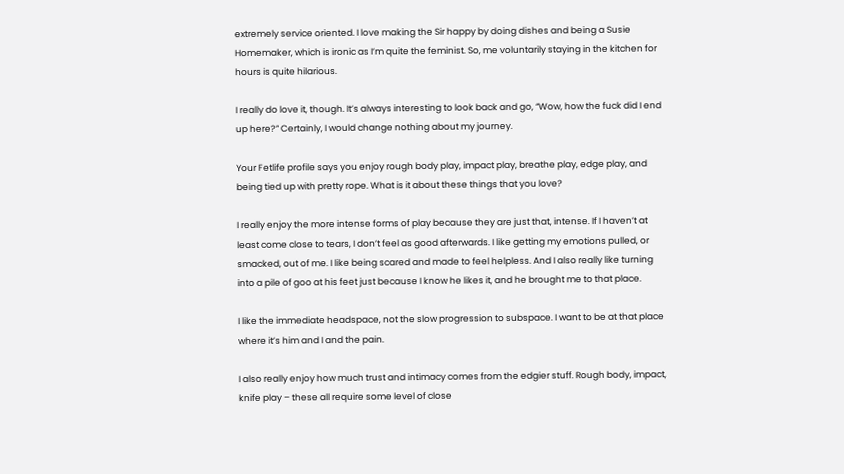extremely service oriented. I love making the Sir happy by doing dishes and being a Susie Homemaker, which is ironic as I’m quite the feminist. So, me voluntarily staying in the kitchen for hours is quite hilarious.

I really do love it, though. It’s always interesting to look back and go, “Wow, how the fuck did I end up here?” Certainly, I would change nothing about my journey.

Your Fetlife profile says you enjoy rough body play, impact play, breathe play, edge play, and being tied up with pretty rope. What is it about these things that you love?

I really enjoy the more intense forms of play because they are just that, intense. If I haven’t at least come close to tears, I don’t feel as good afterwards. I like getting my emotions pulled, or smacked, out of me. I like being scared and made to feel helpless. And I also really like turning into a pile of goo at his feet just because I know he likes it, and he brought me to that place.

I like the immediate headspace, not the slow progression to subspace. I want to be at that place where it’s him and I and the pain.

I also really enjoy how much trust and intimacy comes from the edgier stuff. Rough body, impact, knife play – these all require some level of close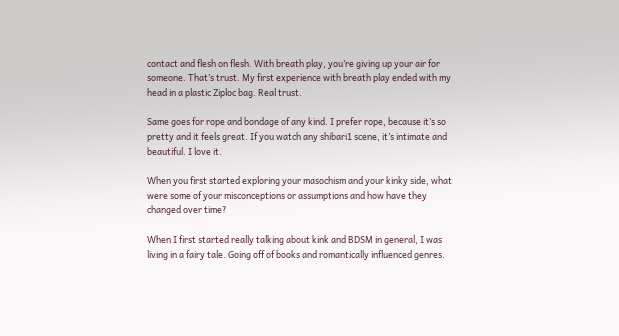contact and flesh on flesh. With breath play, you’re giving up your air for someone. That’s trust. My first experience with breath play ended with my head in a plastic Ziploc bag. Real trust.

Same goes for rope and bondage of any kind. I prefer rope, because it’s so pretty and it feels great. If you watch any shibari1 scene, it’s intimate and beautiful. I love it.

When you first started exploring your masochism and your kinky side, what were some of your misconceptions or assumptions and how have they changed over time?

When I first started really talking about kink and BDSM in general, I was living in a fairy tale. Going off of books and romantically influenced genres.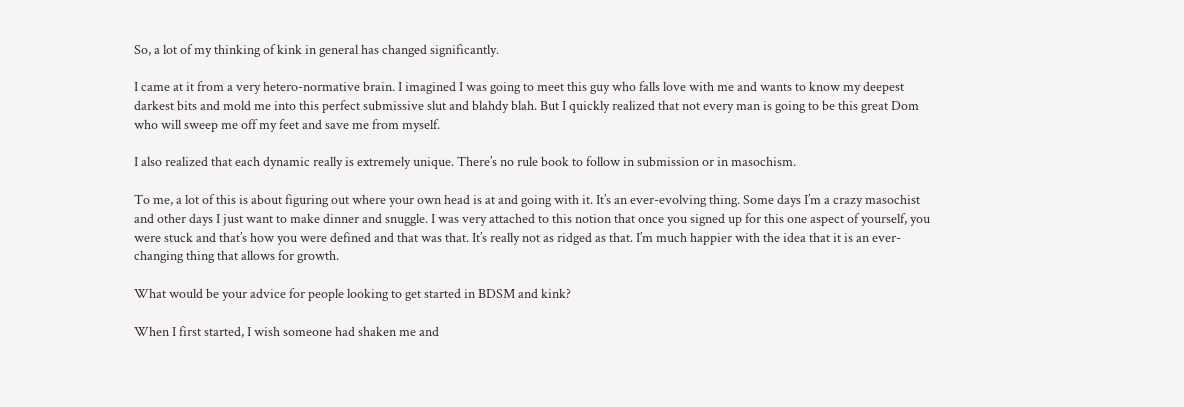So, a lot of my thinking of kink in general has changed significantly.

I came at it from a very hetero-normative brain. I imagined I was going to meet this guy who falls love with me and wants to know my deepest darkest bits and mold me into this perfect submissive slut and blahdy blah. But I quickly realized that not every man is going to be this great Dom who will sweep me off my feet and save me from myself.

I also realized that each dynamic really is extremely unique. There’s no rule book to follow in submission or in masochism.

To me, a lot of this is about figuring out where your own head is at and going with it. It’s an ever-evolving thing. Some days I’m a crazy masochist and other days I just want to make dinner and snuggle. I was very attached to this notion that once you signed up for this one aspect of yourself, you were stuck and that’s how you were defined and that was that. It’s really not as ridged as that. I’m much happier with the idea that it is an ever-changing thing that allows for growth.

What would be your advice for people looking to get started in BDSM and kink?

When I first started, I wish someone had shaken me and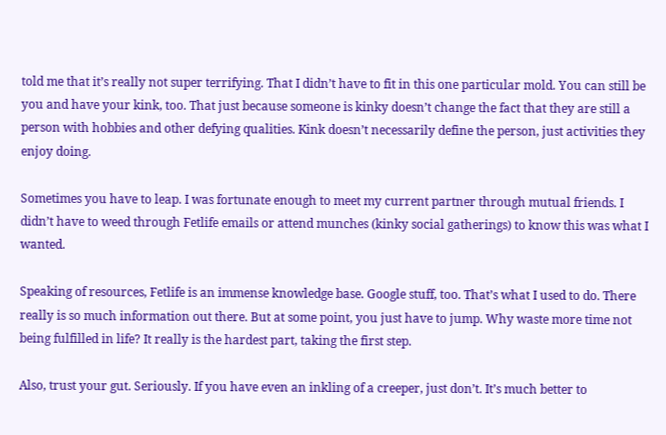told me that it’s really not super terrifying. That I didn’t have to fit in this one particular mold. You can still be you and have your kink, too. That just because someone is kinky doesn’t change the fact that they are still a person with hobbies and other defying qualities. Kink doesn’t necessarily define the person, just activities they enjoy doing.

Sometimes you have to leap. I was fortunate enough to meet my current partner through mutual friends. I didn’t have to weed through Fetlife emails or attend munches (kinky social gatherings) to know this was what I wanted.

Speaking of resources, Fetlife is an immense knowledge base. Google stuff, too. That’s what I used to do. There really is so much information out there. But at some point, you just have to jump. Why waste more time not being fulfilled in life? It really is the hardest part, taking the first step.

Also, trust your gut. Seriously. If you have even an inkling of a creeper, just don’t. It’s much better to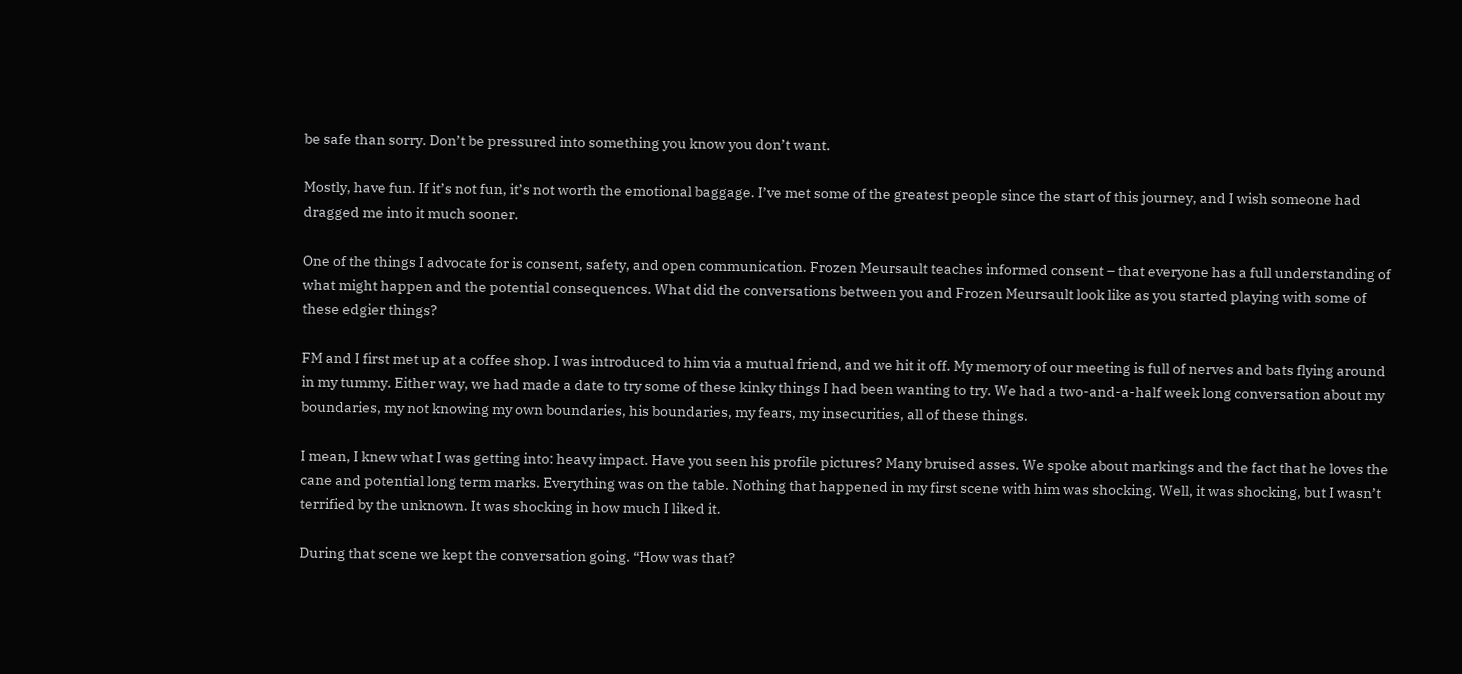be safe than sorry. Don’t be pressured into something you know you don’t want.

Mostly, have fun. If it’s not fun, it’s not worth the emotional baggage. I’ve met some of the greatest people since the start of this journey, and I wish someone had dragged me into it much sooner.

One of the things I advocate for is consent, safety, and open communication. Frozen Meursault teaches informed consent – that everyone has a full understanding of what might happen and the potential consequences. What did the conversations between you and Frozen Meursault look like as you started playing with some of these edgier things?

FM and I first met up at a coffee shop. I was introduced to him via a mutual friend, and we hit it off. My memory of our meeting is full of nerves and bats flying around in my tummy. Either way, we had made a date to try some of these kinky things I had been wanting to try. We had a two-and-a-half week long conversation about my boundaries, my not knowing my own boundaries, his boundaries, my fears, my insecurities, all of these things.

I mean, I knew what I was getting into: heavy impact. Have you seen his profile pictures? Many bruised asses. We spoke about markings and the fact that he loves the cane and potential long term marks. Everything was on the table. Nothing that happened in my first scene with him was shocking. Well, it was shocking, but I wasn’t terrified by the unknown. It was shocking in how much I liked it.

During that scene we kept the conversation going. “How was that?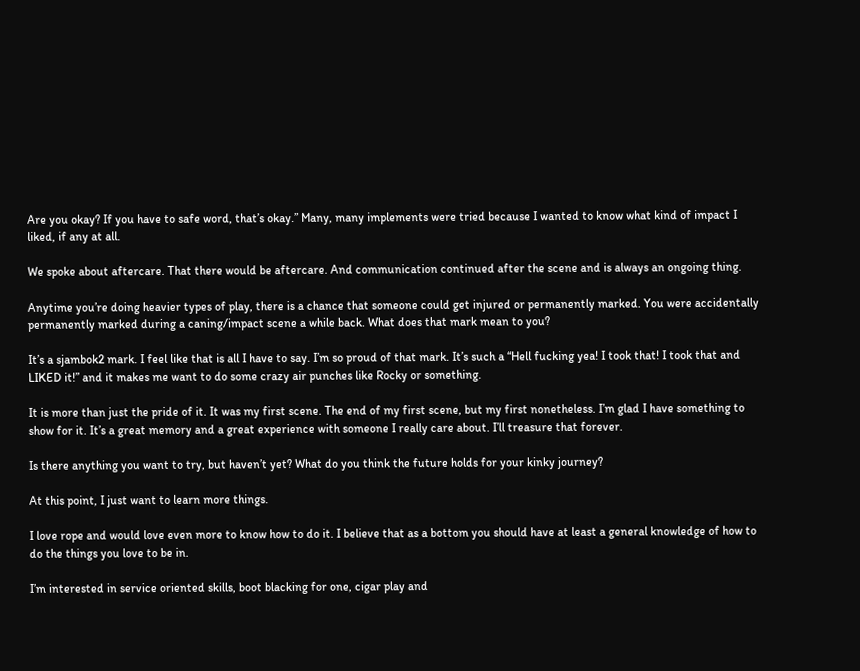Are you okay? If you have to safe word, that’s okay.” Many, many implements were tried because I wanted to know what kind of impact I liked, if any at all.

We spoke about aftercare. That there would be aftercare. And communication continued after the scene and is always an ongoing thing.

Anytime you’re doing heavier types of play, there is a chance that someone could get injured or permanently marked. You were accidentally permanently marked during a caning/impact scene a while back. What does that mark mean to you?

It’s a sjambok2 mark. I feel like that is all I have to say. I’m so proud of that mark. It’s such a “Hell fucking yea! I took that! I took that and LIKED it!” and it makes me want to do some crazy air punches like Rocky or something.

It is more than just the pride of it. It was my first scene. The end of my first scene, but my first nonetheless. I’m glad I have something to show for it. It’s a great memory and a great experience with someone I really care about. I’ll treasure that forever.

Is there anything you want to try, but haven’t yet? What do you think the future holds for your kinky journey?

At this point, I just want to learn more things.

I love rope and would love even more to know how to do it. I believe that as a bottom you should have at least a general knowledge of how to do the things you love to be in.

I’m interested in service oriented skills, boot blacking for one, cigar play and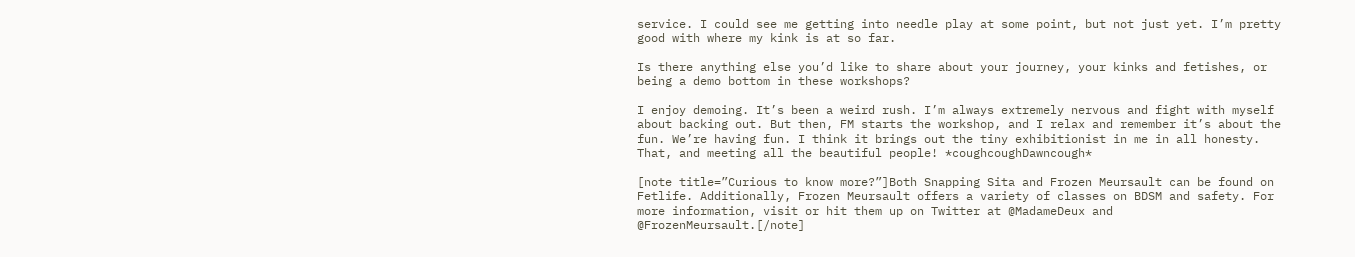service. I could see me getting into needle play at some point, but not just yet. I’m pretty good with where my kink is at so far.

Is there anything else you’d like to share about your journey, your kinks and fetishes, or being a demo bottom in these workshops?

I enjoy demoing. It’s been a weird rush. I’m always extremely nervous and fight with myself about backing out. But then, FM starts the workshop, and I relax and remember it’s about the fun. We’re having fun. I think it brings out the tiny exhibitionist in me in all honesty. That, and meeting all the beautiful people! *coughcoughDawncough*

[note title=”Curious to know more?”]Both Snapping Sita and Frozen Meursault can be found on Fetlife. Additionally, Frozen Meursault offers a variety of classes on BDSM and safety. For more information, visit or hit them up on Twitter at @MadameDeux and @FrozenMeursault.[/note]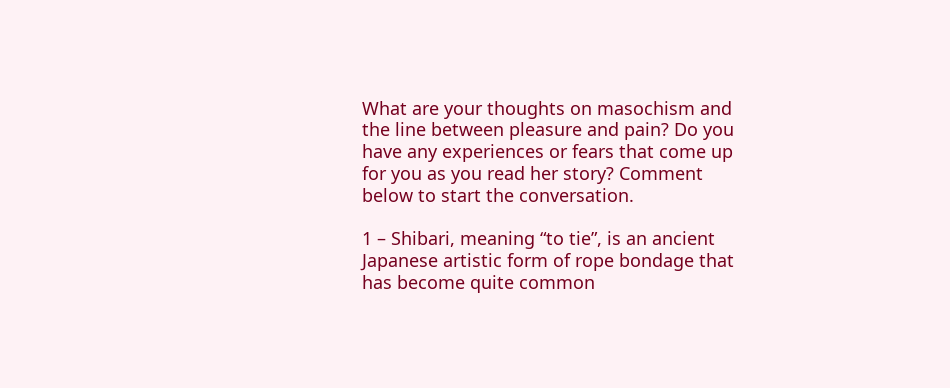What are your thoughts on masochism and the line between pleasure and pain? Do you have any experiences or fears that come up for you as you read her story? Comment below to start the conversation.

1 – Shibari, meaning “to tie”, is an ancient Japanese artistic form of rope bondage that has become quite common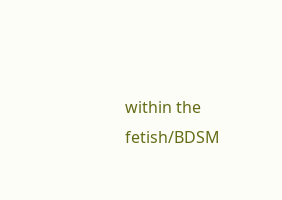within the fetish/BDSM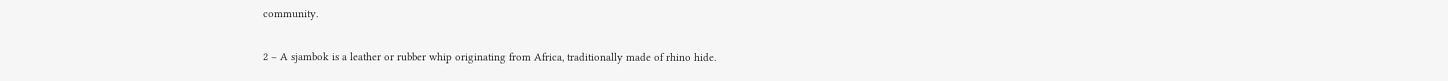community.

2 – A sjambok is a leather or rubber whip originating from Africa, traditionally made of rhino hide.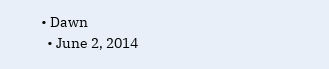• Dawn
  • June 2, 2014